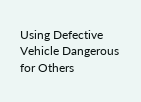Using Defective Vehicle Dangerous for Others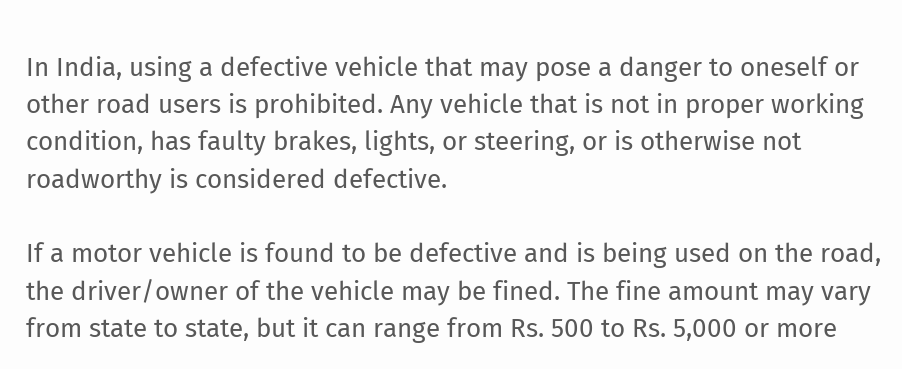In India, using a defective vehicle that may pose a danger to oneself or other road users is prohibited. Any vehicle that is not in proper working condition, has faulty brakes, lights, or steering, or is otherwise not roadworthy is considered defective.

If a motor vehicle is found to be defective and is being used on the road, the driver/owner of the vehicle may be fined. The fine amount may vary from state to state, but it can range from Rs. 500 to Rs. 5,000 or more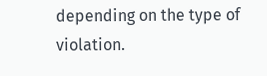depending on the type of violation.